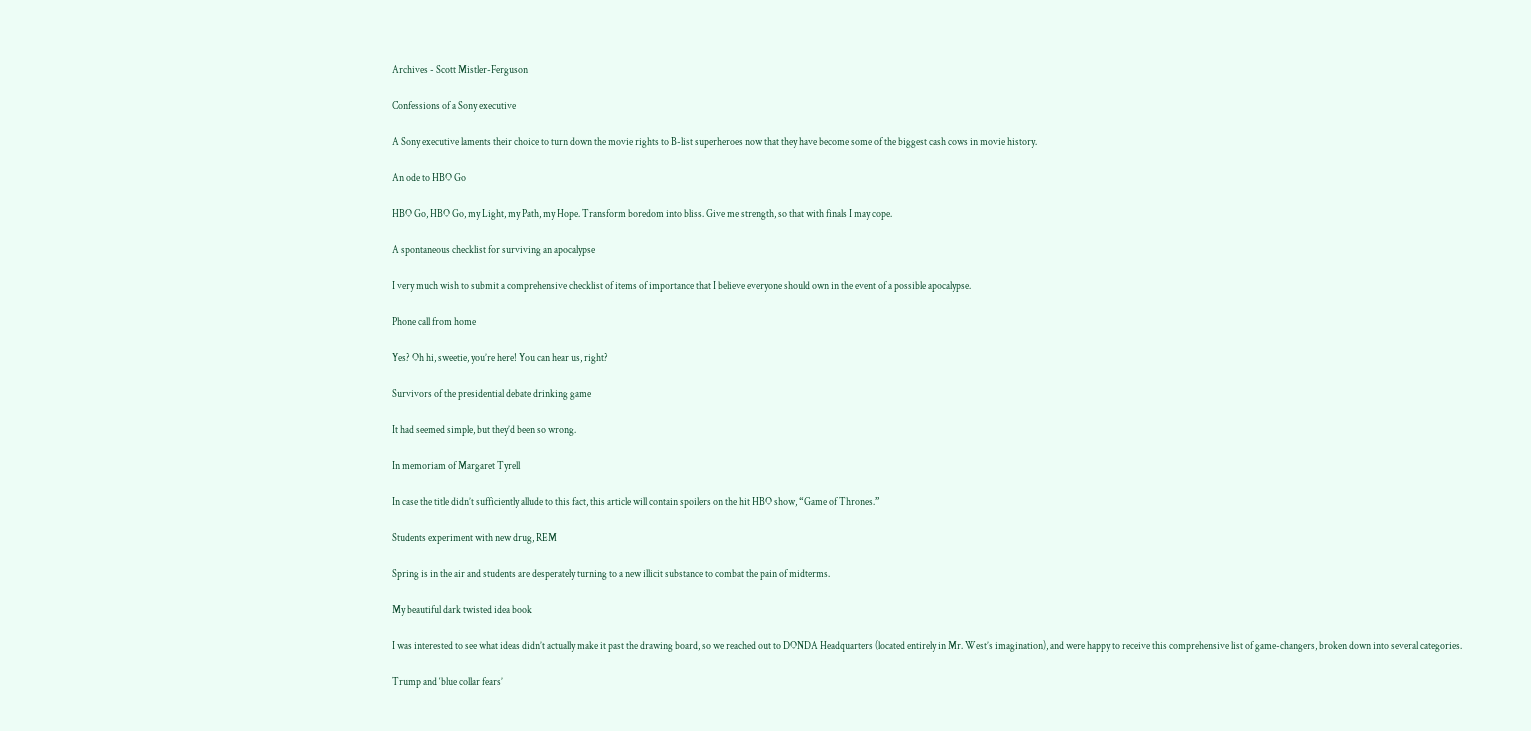Archives - Scott Mistler-Ferguson

Confessions of a Sony executive

A Sony executive laments their choice to turn down the movie rights to B-list superheroes now that they have become some of the biggest cash cows in movie history.

An ode to HBO Go

HBO Go, HBO Go, my Light, my Path, my Hope. Transform boredom into bliss. Give me strength, so that with finals I may cope.

A spontaneous checklist for surviving an apocalypse

I very much wish to submit a comprehensive checklist of items of importance that I believe everyone should own in the event of a possible apocalypse.

Phone call from home

Yes? Oh hi, sweetie, you’re here! You can hear us, right?

Survivors of the presidential debate drinking game

It had seemed simple, but they’d been so wrong.

In memoriam of Margaret Tyrell

In case the title didn’t sufficiently allude to this fact, this article will contain spoilers on the hit HBO show, “Game of Thrones.”

Students experiment with new drug, REM

Spring is in the air and students are desperately turning to a new illicit substance to combat the pain of midterms.

My beautiful dark twisted idea book

I was interested to see what ideas didn’t actually make it past the drawing board, so we reached out to DONDA Headquarters (located entirely in Mr. West’s imagination), and were happy to receive this comprehensive list of game-changers, broken down into several categories.

Trump and ‘blue collar fears’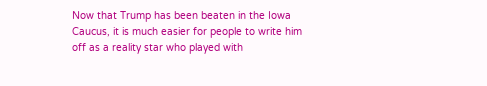Now that Trump has been beaten in the Iowa Caucus, it is much easier for people to write him off as a reality star who played with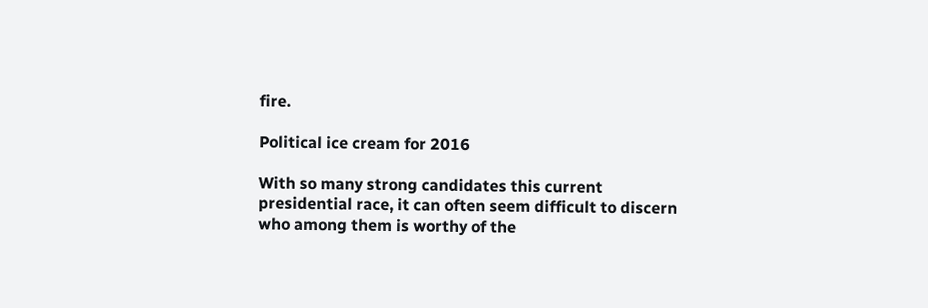fire.

Political ice cream for 2016

With so many strong candidates this current presidential race, it can often seem difficult to discern who among them is worthy of the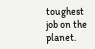toughest job on the planet.